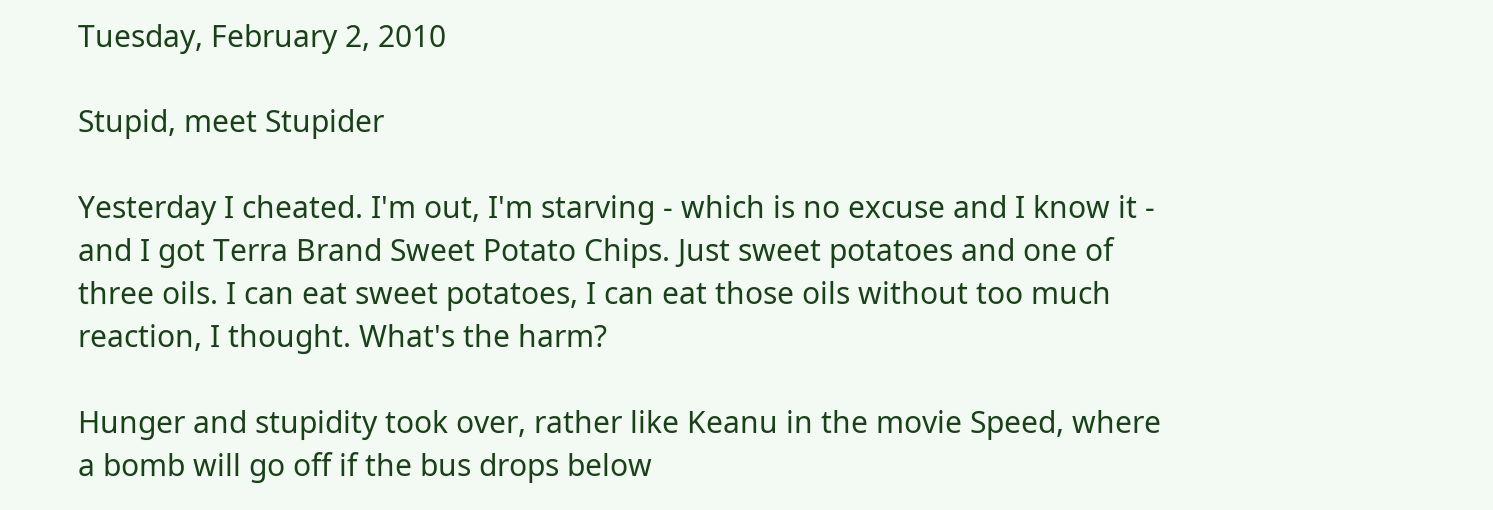Tuesday, February 2, 2010

Stupid, meet Stupider

Yesterday I cheated. I'm out, I'm starving - which is no excuse and I know it - and I got Terra Brand Sweet Potato Chips. Just sweet potatoes and one of three oils. I can eat sweet potatoes, I can eat those oils without too much reaction, I thought. What's the harm?

Hunger and stupidity took over, rather like Keanu in the movie Speed, where a bomb will go off if the bus drops below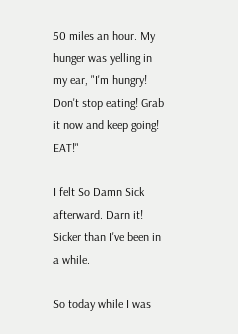50 miles an hour. My hunger was yelling in my ear, "I'm hungry! Don't stop eating! Grab it now and keep going! EAT!"

I felt So Damn Sick afterward. Darn it! Sicker than I've been in a while.

So today while I was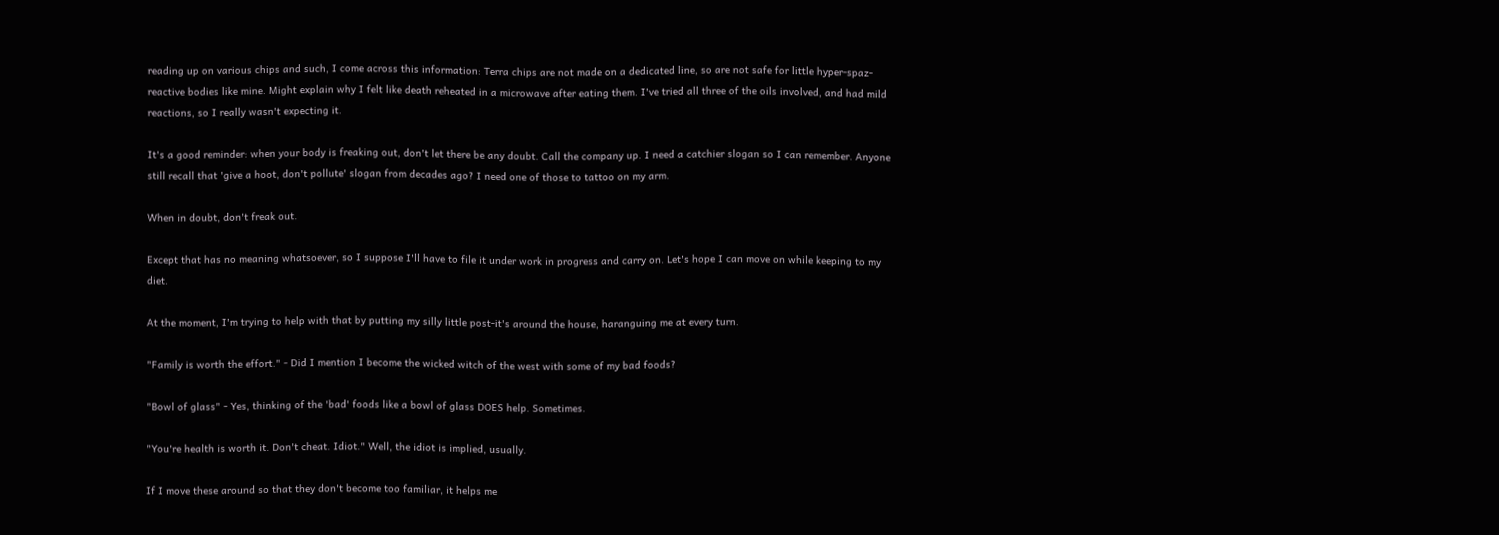reading up on various chips and such, I come across this information: Terra chips are not made on a dedicated line, so are not safe for little hyper-spaz-reactive bodies like mine. Might explain why I felt like death reheated in a microwave after eating them. I've tried all three of the oils involved, and had mild reactions, so I really wasn't expecting it.

It's a good reminder: when your body is freaking out, don't let there be any doubt. Call the company up. I need a catchier slogan so I can remember. Anyone still recall that 'give a hoot, don't pollute' slogan from decades ago? I need one of those to tattoo on my arm.

When in doubt, don't freak out.

Except that has no meaning whatsoever, so I suppose I'll have to file it under work in progress and carry on. Let's hope I can move on while keeping to my diet.

At the moment, I'm trying to help with that by putting my silly little post-it's around the house, haranguing me at every turn.

"Family is worth the effort." - Did I mention I become the wicked witch of the west with some of my bad foods?

"Bowl of glass" - Yes, thinking of the 'bad' foods like a bowl of glass DOES help. Sometimes.

"You're health is worth it. Don't cheat. Idiot." Well, the idiot is implied, usually.

If I move these around so that they don't become too familiar, it helps me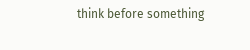think before something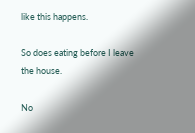like this happens.

So does eating before I leave the house.

No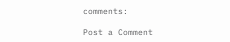comments:

Post a Comment